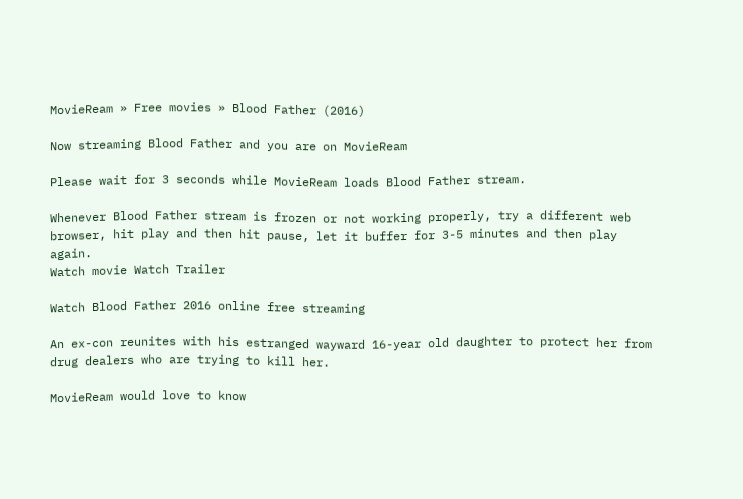MovieReam » Free movies » Blood Father (2016)

Now streaming Blood Father and you are on MovieReam

Please wait for 3 seconds while MovieReam loads Blood Father stream.

Whenever Blood Father stream is frozen or not working properly, try a different web browser, hit play and then hit pause, let it buffer for 3-5 minutes and then play again.
Watch movie Watch Trailer

Watch Blood Father 2016 online free streaming

An ex-con reunites with his estranged wayward 16-year old daughter to protect her from drug dealers who are trying to kill her.

MovieReam would love to know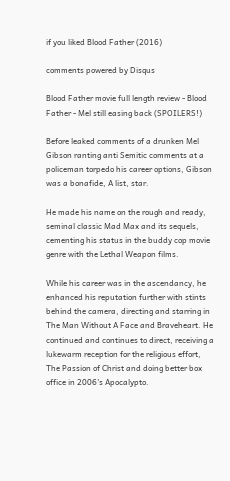if you liked Blood Father (2016)

comments powered by Disqus

Blood Father movie full length review - Blood Father - Mel still easing back (SPOILERS!)

Before leaked comments of a drunken Mel Gibson ranting anti Semitic comments at a policeman torpedo his career options, Gibson was a bonafide, A list, star.

He made his name on the rough and ready, seminal classic Mad Max and its sequels, cementing his status in the buddy cop movie genre with the Lethal Weapon films.

While his career was in the ascendancy, he enhanced his reputation further with stints behind the camera, directing and starring in The Man Without A Face and Braveheart. He continued and continues to direct, receiving a lukewarm reception for the religious effort, The Passion of Christ and doing better box office in 2006's Apocalypto.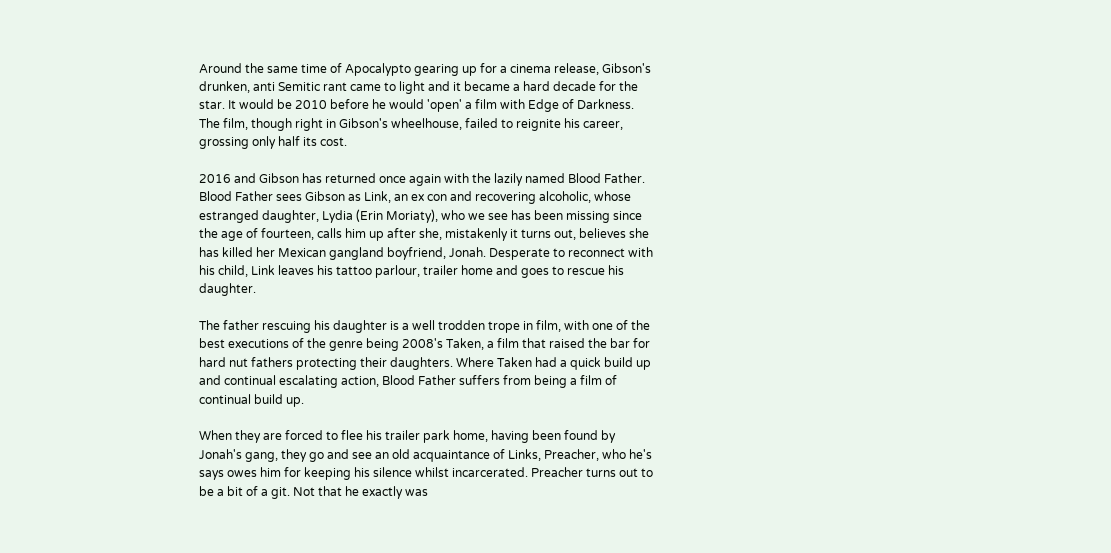Around the same time of Apocalypto gearing up for a cinema release, Gibson's drunken, anti Semitic rant came to light and it became a hard decade for the star. It would be 2010 before he would 'open' a film with Edge of Darkness. The film, though right in Gibson's wheelhouse, failed to reignite his career, grossing only half its cost.

2016 and Gibson has returned once again with the lazily named Blood Father. Blood Father sees Gibson as Link, an ex con and recovering alcoholic, whose estranged daughter, Lydia (Erin Moriaty), who we see has been missing since the age of fourteen, calls him up after she, mistakenly it turns out, believes she has killed her Mexican gangland boyfriend, Jonah. Desperate to reconnect with his child, Link leaves his tattoo parlour, trailer home and goes to rescue his daughter.

The father rescuing his daughter is a well trodden trope in film, with one of the best executions of the genre being 2008's Taken, a film that raised the bar for hard nut fathers protecting their daughters. Where Taken had a quick build up and continual escalating action, Blood Father suffers from being a film of continual build up.

When they are forced to flee his trailer park home, having been found by Jonah's gang, they go and see an old acquaintance of Links, Preacher, who he's says owes him for keeping his silence whilst incarcerated. Preacher turns out to be a bit of a git. Not that he exactly was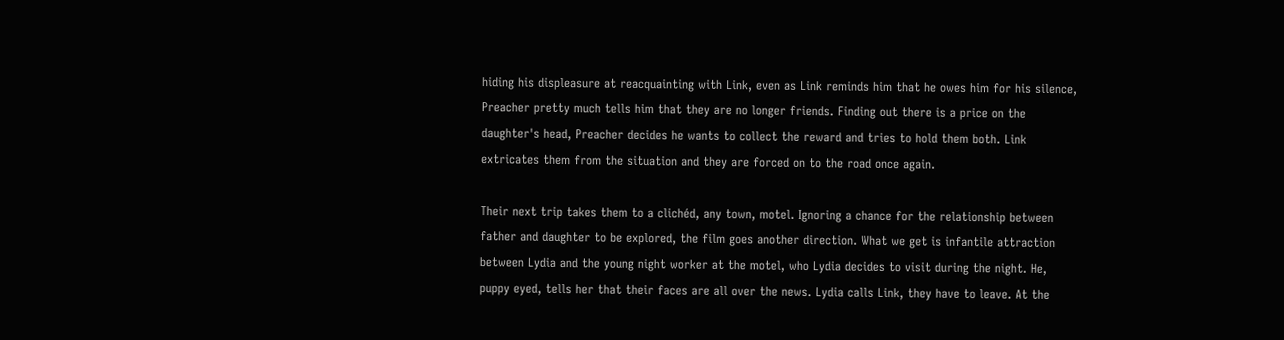hiding his displeasure at reacquainting with Link, even as Link reminds him that he owes him for his silence, Preacher pretty much tells him that they are no longer friends. Finding out there is a price on the daughter's head, Preacher decides he wants to collect the reward and tries to hold them both. Link extricates them from the situation and they are forced on to the road once again.

Their next trip takes them to a clichéd, any town, motel. Ignoring a chance for the relationship between father and daughter to be explored, the film goes another direction. What we get is infantile attraction between Lydia and the young night worker at the motel, who Lydia decides to visit during the night. He, puppy eyed, tells her that their faces are all over the news. Lydia calls Link, they have to leave. At the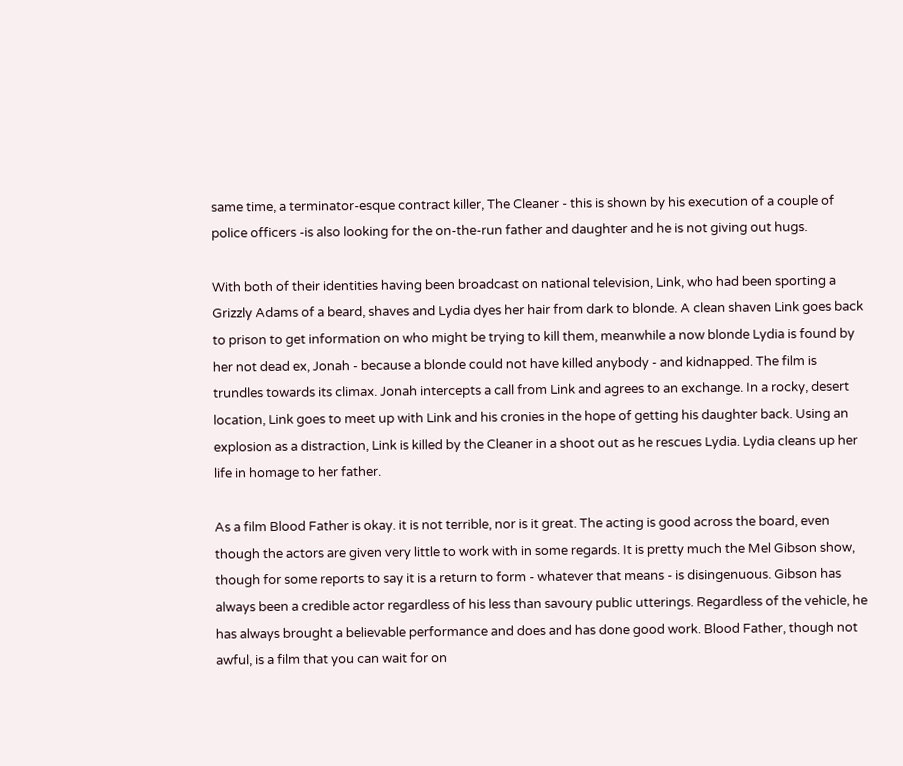same time, a terminator-esque contract killer, The Cleaner - this is shown by his execution of a couple of police officers -is also looking for the on-the-run father and daughter and he is not giving out hugs.

With both of their identities having been broadcast on national television, Link, who had been sporting a Grizzly Adams of a beard, shaves and Lydia dyes her hair from dark to blonde. A clean shaven Link goes back to prison to get information on who might be trying to kill them, meanwhile a now blonde Lydia is found by her not dead ex, Jonah - because a blonde could not have killed anybody - and kidnapped. The film is trundles towards its climax. Jonah intercepts a call from Link and agrees to an exchange. In a rocky, desert location, Link goes to meet up with Link and his cronies in the hope of getting his daughter back. Using an explosion as a distraction, Link is killed by the Cleaner in a shoot out as he rescues Lydia. Lydia cleans up her life in homage to her father.

As a film Blood Father is okay. it is not terrible, nor is it great. The acting is good across the board, even though the actors are given very little to work with in some regards. It is pretty much the Mel Gibson show, though for some reports to say it is a return to form - whatever that means - is disingenuous. Gibson has always been a credible actor regardless of his less than savoury public utterings. Regardless of the vehicle, he has always brought a believable performance and does and has done good work. Blood Father, though not awful, is a film that you can wait for on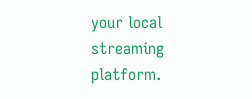your local streaming platform.